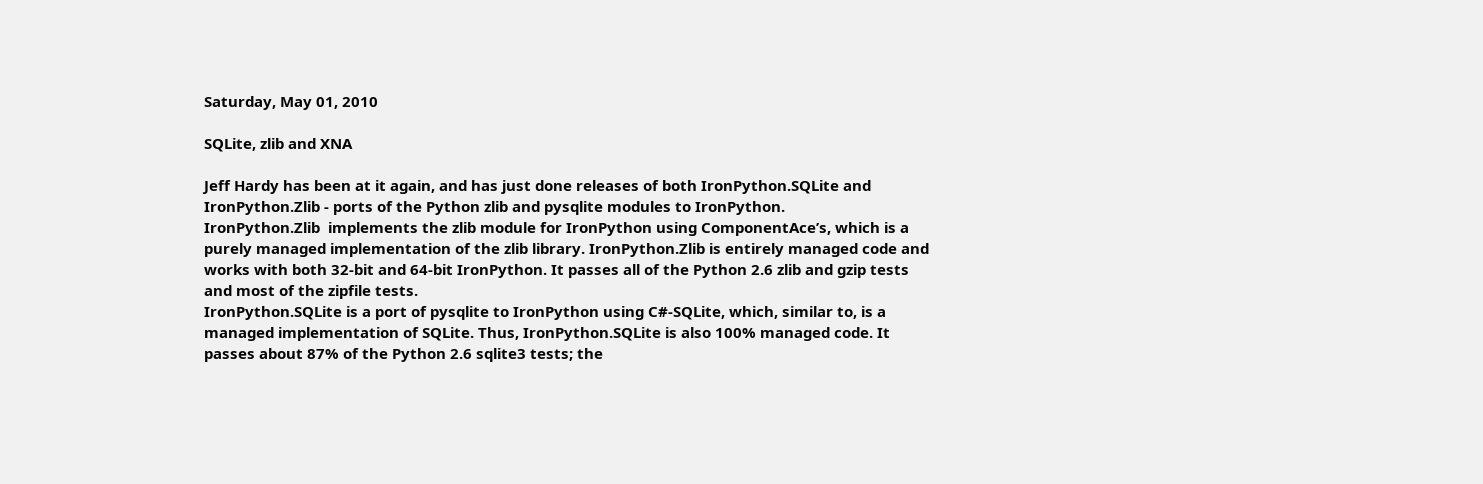Saturday, May 01, 2010

SQLite, zlib and XNA

Jeff Hardy has been at it again, and has just done releases of both IronPython.SQLite and IronPython.Zlib - ports of the Python zlib and pysqlite modules to IronPython.
IronPython.Zlib  implements the zlib module for IronPython using ComponentAce’s, which is a purely managed implementation of the zlib library. IronPython.Zlib is entirely managed code and works with both 32-bit and 64-bit IronPython. It passes all of the Python 2.6 zlib and gzip tests and most of the zipfile tests.
IronPython.SQLite is a port of pysqlite to IronPython using C#-SQLite, which, similar to, is a managed implementation of SQLite. Thus, IronPython.SQLite is also 100% managed code. It passes about 87% of the Python 2.6 sqlite3 tests; the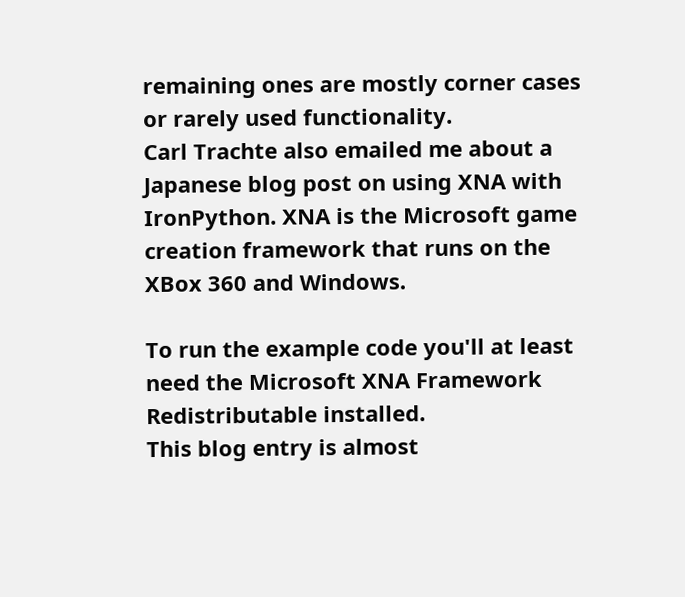remaining ones are mostly corner cases or rarely used functionality.
Carl Trachte also emailed me about a Japanese blog post on using XNA with IronPython. XNA is the Microsoft game creation framework that runs on the XBox 360 and Windows.

To run the example code you'll at least need the Microsoft XNA Framework Redistributable installed.
This blog entry is almost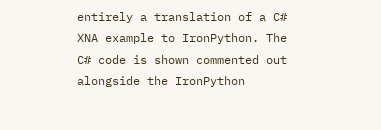entirely a translation of a C# XNA example to IronPython. The C# code is shown commented out alongside the IronPython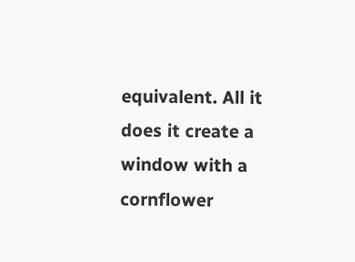equivalent. All it does it create a window with a cornflower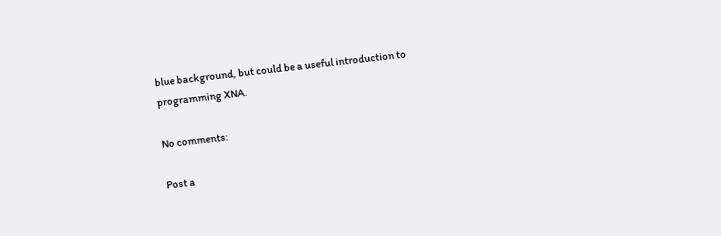blue background, but could be a useful introduction to programming XNA.

No comments:

Post a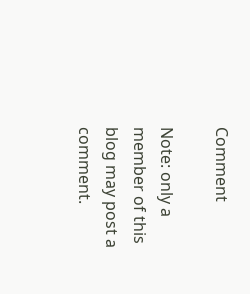Comment

Note: only a member of this blog may post a comment.